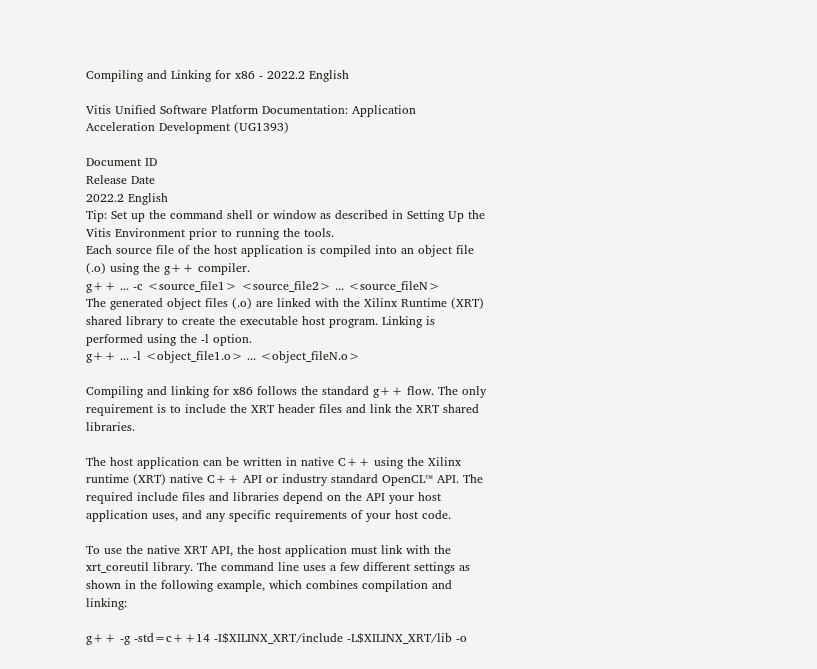Compiling and Linking for x86 - 2022.2 English

Vitis Unified Software Platform Documentation: Application Acceleration Development (UG1393)

Document ID
Release Date
2022.2 English
Tip: Set up the command shell or window as described in Setting Up the Vitis Environment prior to running the tools.
Each source file of the host application is compiled into an object file (.o) using the g++ compiler.
g++ ... -c <source_file1> <source_file2> ... <source_fileN>
The generated object files (.o) are linked with the Xilinx Runtime (XRT) shared library to create the executable host program. Linking is performed using the -l option.
g++ ... -l <object_file1.o> ... <object_fileN.o>

Compiling and linking for x86 follows the standard g++ flow. The only requirement is to include the XRT header files and link the XRT shared libraries.

The host application can be written in native C++ using the Xilinx runtime (XRT) native C++ API or industry standard OpenCL™ API. The required include files and libraries depend on the API your host application uses, and any specific requirements of your host code.

To use the native XRT API, the host application must link with the xrt_coreutil library. The command line uses a few different settings as shown in the following example, which combines compilation and linking:

g++ -g -std=c++14 -I$XILINX_XRT/include -L$XILINX_XRT/lib -o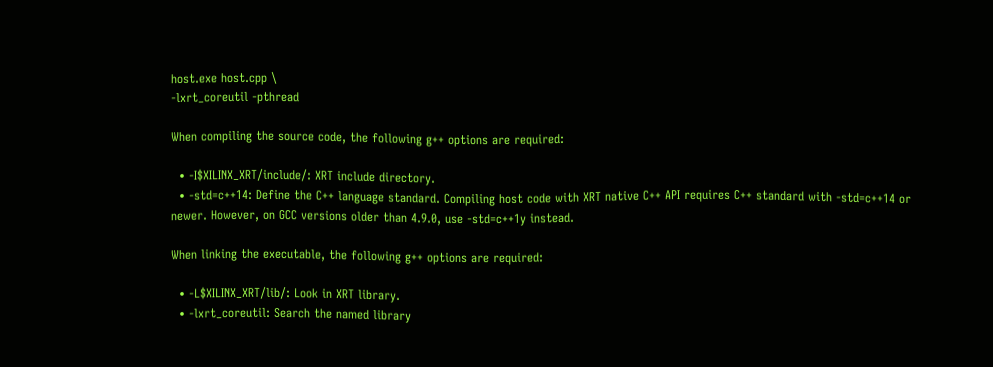host.exe host.cpp \
-lxrt_coreutil -pthread

When compiling the source code, the following g++ options are required:

  • -I$XILINX_XRT/include/: XRT include directory.
  • -std=c++14: Define the C++ language standard. Compiling host code with XRT native C++ API requires C++ standard with -std=c++14 or newer. However, on GCC versions older than 4.9.0, use -std=c++1y instead.

When linking the executable, the following g++ options are required:

  • -L$XILINX_XRT/lib/: Look in XRT library.
  • -lxrt_coreutil: Search the named library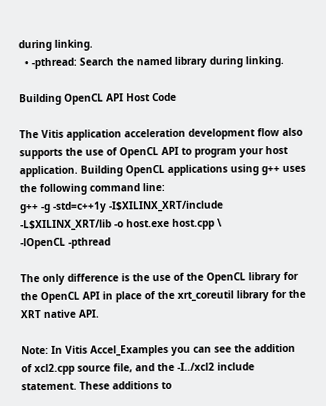during linking.
  • -pthread: Search the named library during linking.

Building OpenCL API Host Code

The Vitis application acceleration development flow also supports the use of OpenCL API to program your host application. Building OpenCL applications using g++ uses the following command line:
g++ -g -std=c++1y -I$XILINX_XRT/include -L$XILINX_XRT/lib -o host.exe host.cpp \
-lOpenCL -pthread

The only difference is the use of the OpenCL library for the OpenCL API in place of the xrt_coreutil library for the XRT native API.

Note: In Vitis Accel_Examples you can see the addition of xcl2.cpp source file, and the -I../xcl2 include statement. These additions to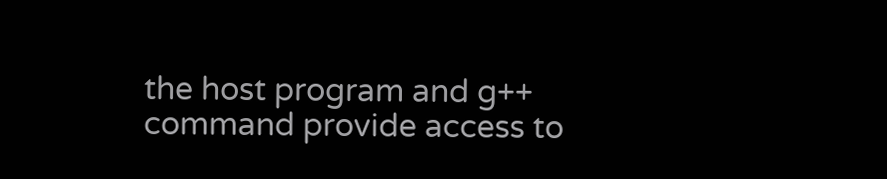the host program and g++ command provide access to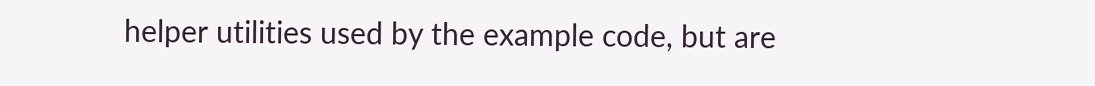helper utilities used by the example code, but are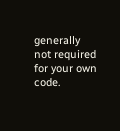generally not required for your own code.